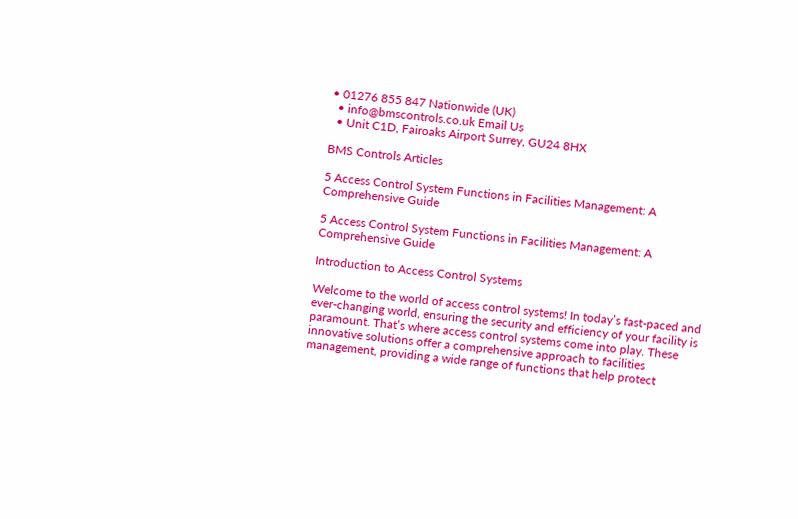• 01276 855 847 Nationwide (UK)
  • info@bmscontrols.co.uk Email Us
  • Unit C1D, Fairoaks Airport Surrey, GU24 8HX

BMS Controls Articles

5 Access Control System Functions in Facilities Management: A Comprehensive Guide

5 Access Control System Functions in Facilities Management: A Comprehensive Guide

Introduction to Access Control Systems

Welcome to the world of access control systems! In today’s fast-paced and ever-changing world, ensuring the security and efficiency of your facility is paramount. That’s where access control systems come into play. These innovative solutions offer a comprehensive approach to facilities management, providing a wide range of functions that help protect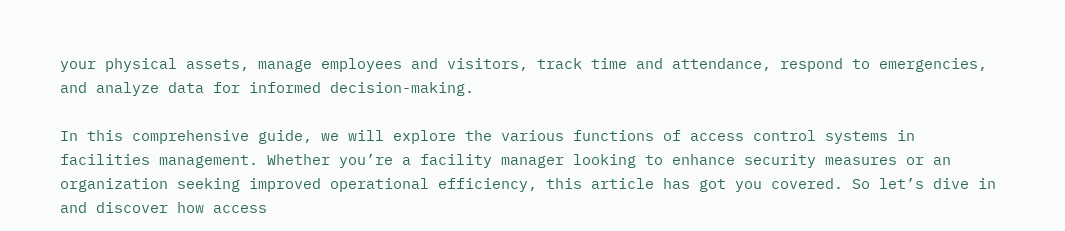your physical assets, manage employees and visitors, track time and attendance, respond to emergencies, and analyze data for informed decision-making.

In this comprehensive guide, we will explore the various functions of access control systems in facilities management. Whether you’re a facility manager looking to enhance security measures or an organization seeking improved operational efficiency, this article has got you covered. So let’s dive in and discover how access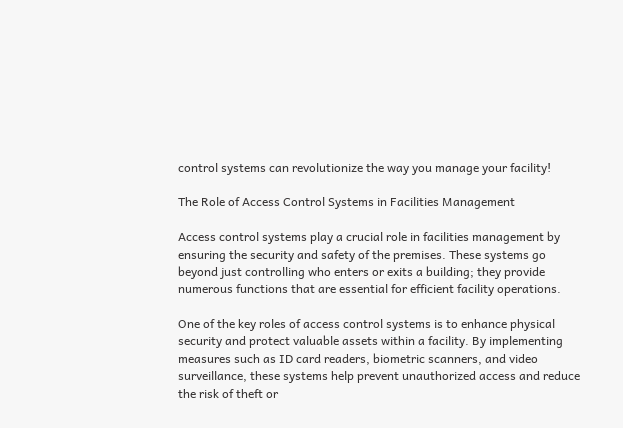control systems can revolutionize the way you manage your facility!

The Role of Access Control Systems in Facilities Management

Access control systems play a crucial role in facilities management by ensuring the security and safety of the premises. These systems go beyond just controlling who enters or exits a building; they provide numerous functions that are essential for efficient facility operations.

One of the key roles of access control systems is to enhance physical security and protect valuable assets within a facility. By implementing measures such as ID card readers, biometric scanners, and video surveillance, these systems help prevent unauthorized access and reduce the risk of theft or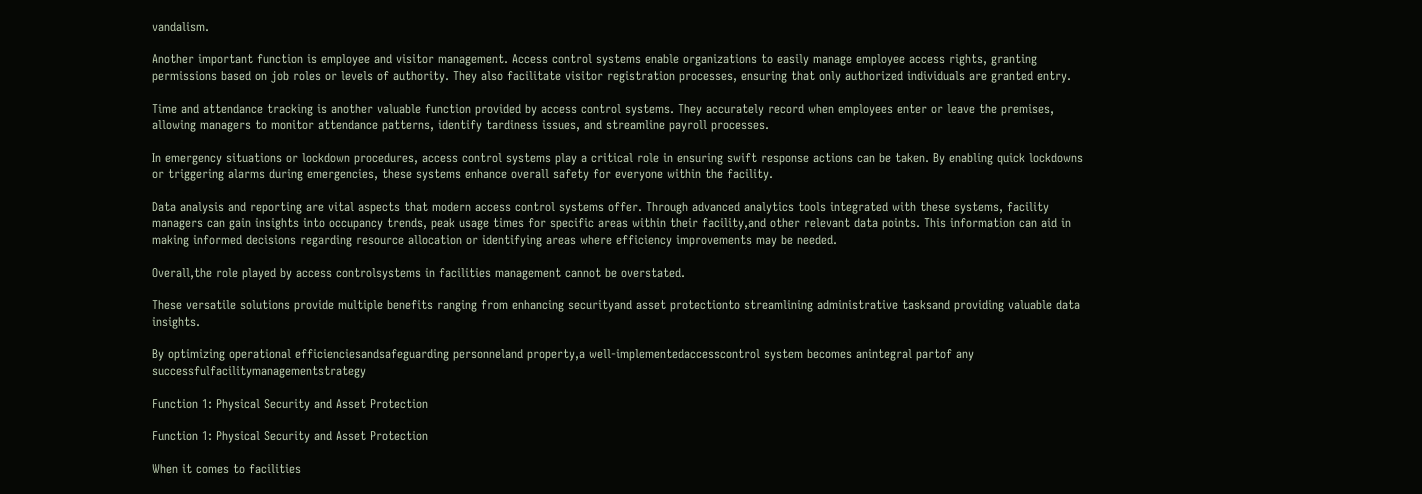vandalism.

Another important function is employee and visitor management. Access control systems enable organizations to easily manage employee access rights, granting permissions based on job roles or levels of authority. They also facilitate visitor registration processes, ensuring that only authorized individuals are granted entry.

Time and attendance tracking is another valuable function provided by access control systems. They accurately record when employees enter or leave the premises, allowing managers to monitor attendance patterns, identify tardiness issues, and streamline payroll processes.

In emergency situations or lockdown procedures, access control systems play a critical role in ensuring swift response actions can be taken. By enabling quick lockdowns or triggering alarms during emergencies, these systems enhance overall safety for everyone within the facility.

Data analysis and reporting are vital aspects that modern access control systems offer. Through advanced analytics tools integrated with these systems, facility managers can gain insights into occupancy trends, peak usage times for specific areas within their facility,and other relevant data points. This information can aid in making informed decisions regarding resource allocation or identifying areas where efficiency improvements may be needed.

Overall,the role played by access controlsystems in facilities management cannot be overstated.

These versatile solutions provide multiple benefits ranging from enhancing securityand asset protectionto streamlining administrative tasksand providing valuable data insights.

By optimizing operational efficienciesandsafeguarding personneland property,a well-implementedaccesscontrol system becomes anintegral partof any successfulfacilitymanagementstrategy

Function 1: Physical Security and Asset Protection

Function 1: Physical Security and Asset Protection

When it comes to facilities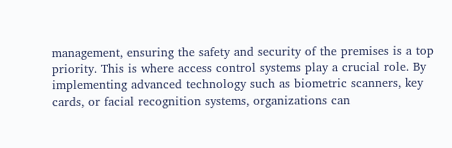management, ensuring the safety and security of the premises is a top priority. This is where access control systems play a crucial role. By implementing advanced technology such as biometric scanners, key cards, or facial recognition systems, organizations can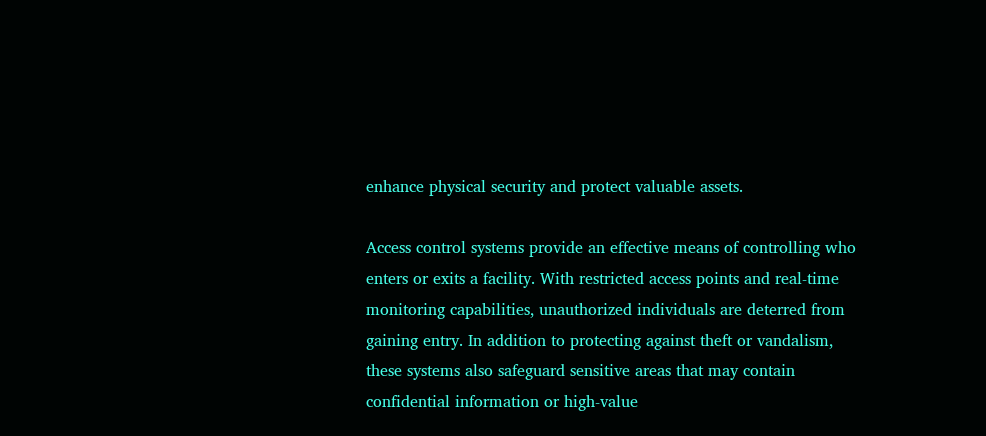enhance physical security and protect valuable assets.

Access control systems provide an effective means of controlling who enters or exits a facility. With restricted access points and real-time monitoring capabilities, unauthorized individuals are deterred from gaining entry. In addition to protecting against theft or vandalism, these systems also safeguard sensitive areas that may contain confidential information or high-value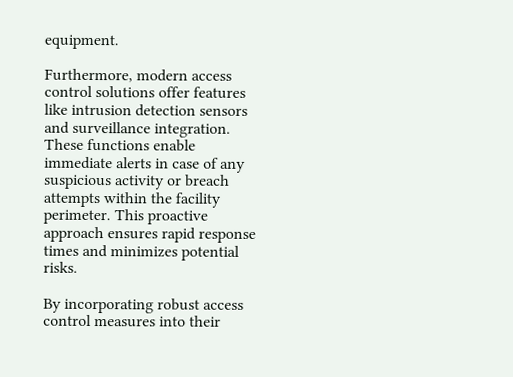equipment.

Furthermore, modern access control solutions offer features like intrusion detection sensors and surveillance integration. These functions enable immediate alerts in case of any suspicious activity or breach attempts within the facility perimeter. This proactive approach ensures rapid response times and minimizes potential risks.

By incorporating robust access control measures into their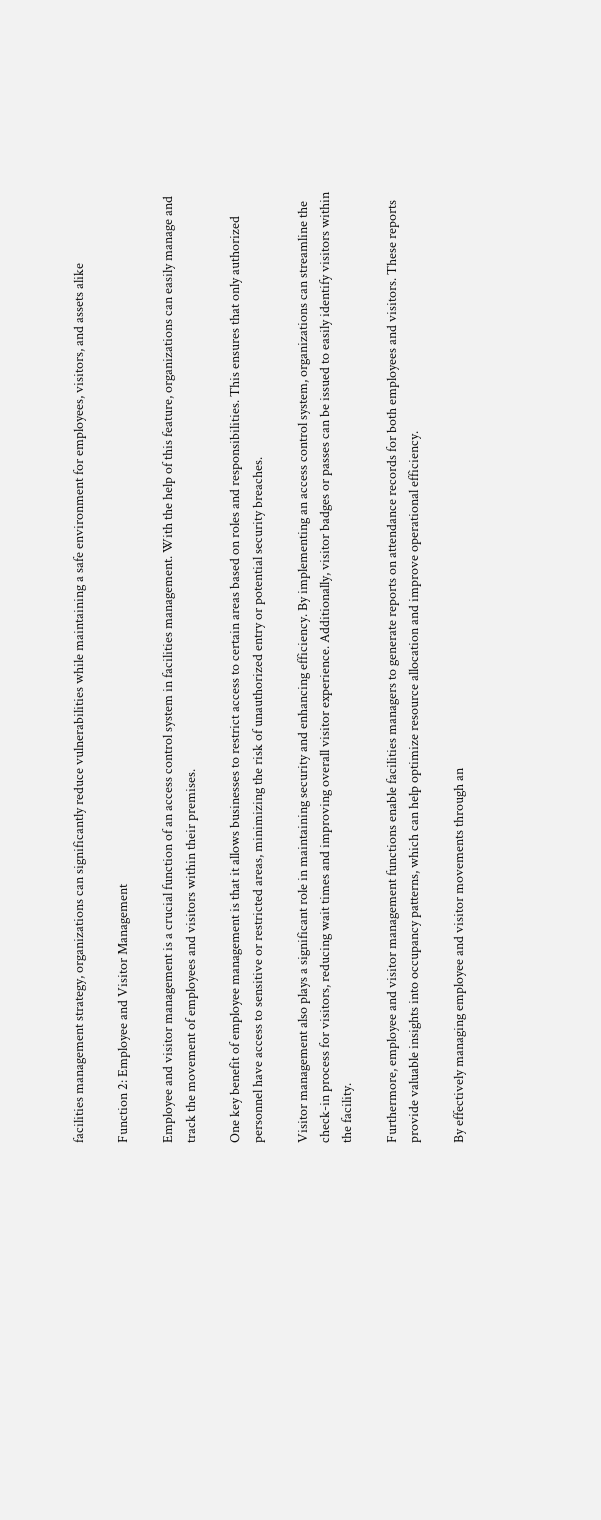facilities management strategy, organizations can significantly reduce vulnerabilities while maintaining a safe environment for employees, visitors, and assets alike

Function 2: Employee and Visitor Management

Employee and visitor management is a crucial function of an access control system in facilities management. With the help of this feature, organizations can easily manage and track the movement of employees and visitors within their premises.

One key benefit of employee management is that it allows businesses to restrict access to certain areas based on roles and responsibilities. This ensures that only authorized personnel have access to sensitive or restricted areas, minimizing the risk of unauthorized entry or potential security breaches.

Visitor management also plays a significant role in maintaining security and enhancing efficiency. By implementing an access control system, organizations can streamline the check-in process for visitors, reducing wait times and improving overall visitor experience. Additionally, visitor badges or passes can be issued to easily identify visitors within the facility.

Furthermore, employee and visitor management functions enable facilities managers to generate reports on attendance records for both employees and visitors. These reports provide valuable insights into occupancy patterns, which can help optimize resource allocation and improve operational efficiency.

By effectively managing employee and visitor movements through an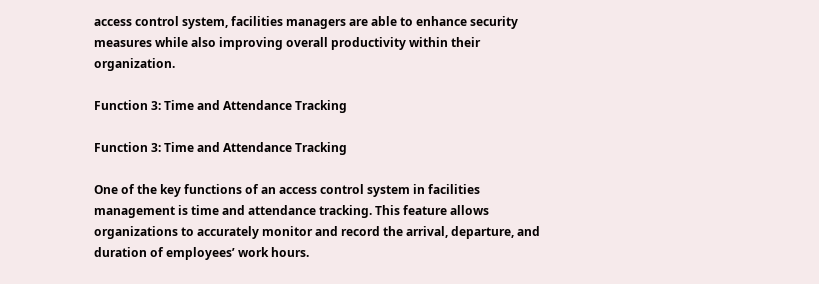access control system, facilities managers are able to enhance security measures while also improving overall productivity within their organization.

Function 3: Time and Attendance Tracking

Function 3: Time and Attendance Tracking

One of the key functions of an access control system in facilities management is time and attendance tracking. This feature allows organizations to accurately monitor and record the arrival, departure, and duration of employees’ work hours.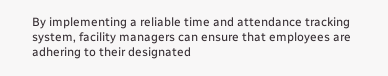By implementing a reliable time and attendance tracking system, facility managers can ensure that employees are adhering to their designated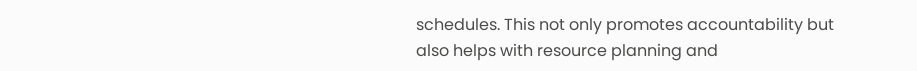schedules. This not only promotes accountability but also helps with resource planning and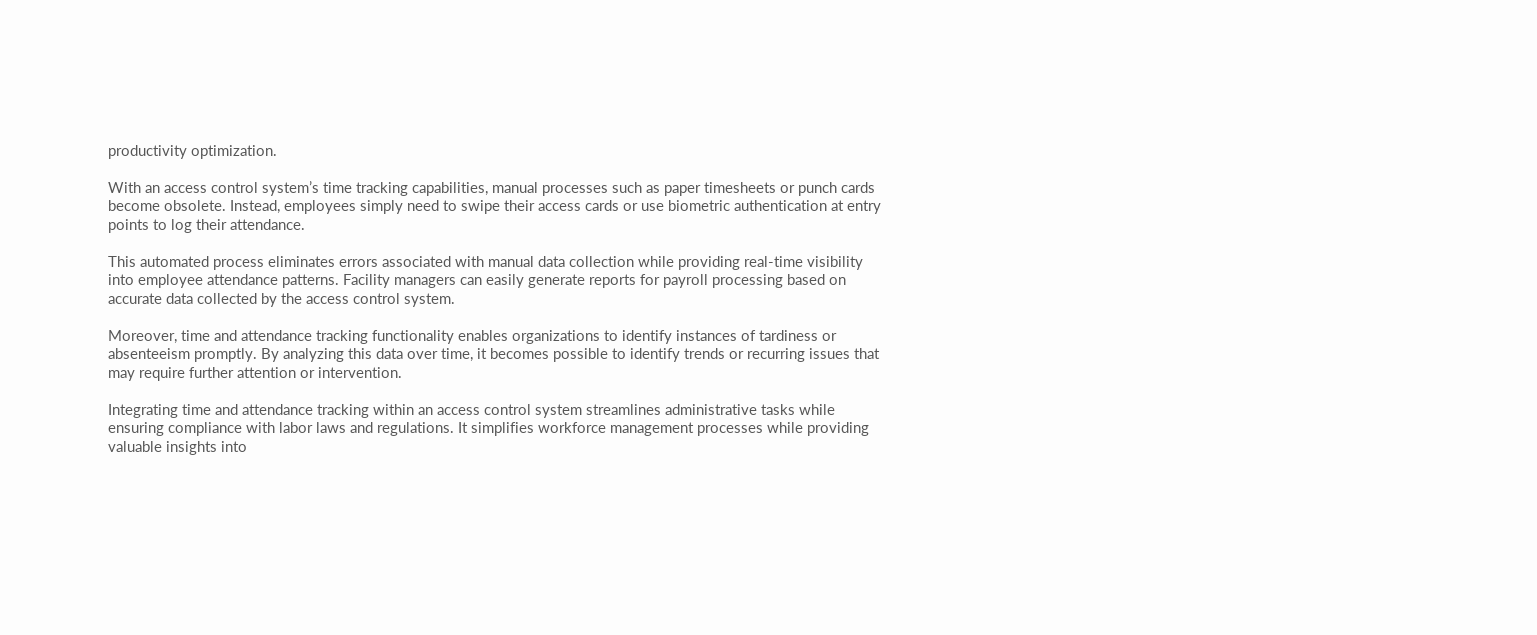productivity optimization.

With an access control system’s time tracking capabilities, manual processes such as paper timesheets or punch cards become obsolete. Instead, employees simply need to swipe their access cards or use biometric authentication at entry points to log their attendance.

This automated process eliminates errors associated with manual data collection while providing real-time visibility into employee attendance patterns. Facility managers can easily generate reports for payroll processing based on accurate data collected by the access control system.

Moreover, time and attendance tracking functionality enables organizations to identify instances of tardiness or absenteeism promptly. By analyzing this data over time, it becomes possible to identify trends or recurring issues that may require further attention or intervention.

Integrating time and attendance tracking within an access control system streamlines administrative tasks while ensuring compliance with labor laws and regulations. It simplifies workforce management processes while providing valuable insights into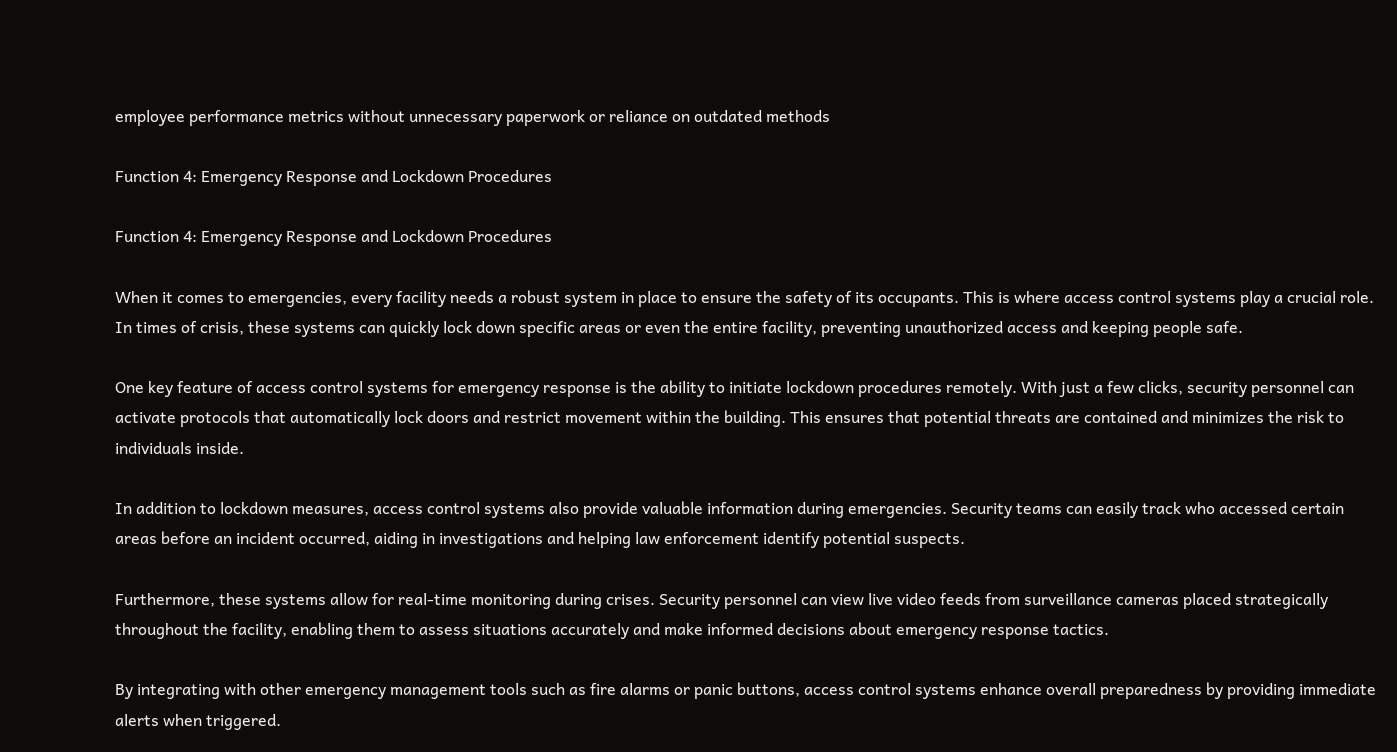employee performance metrics without unnecessary paperwork or reliance on outdated methods

Function 4: Emergency Response and Lockdown Procedures

Function 4: Emergency Response and Lockdown Procedures

When it comes to emergencies, every facility needs a robust system in place to ensure the safety of its occupants. This is where access control systems play a crucial role. In times of crisis, these systems can quickly lock down specific areas or even the entire facility, preventing unauthorized access and keeping people safe.

One key feature of access control systems for emergency response is the ability to initiate lockdown procedures remotely. With just a few clicks, security personnel can activate protocols that automatically lock doors and restrict movement within the building. This ensures that potential threats are contained and minimizes the risk to individuals inside.

In addition to lockdown measures, access control systems also provide valuable information during emergencies. Security teams can easily track who accessed certain areas before an incident occurred, aiding in investigations and helping law enforcement identify potential suspects.

Furthermore, these systems allow for real-time monitoring during crises. Security personnel can view live video feeds from surveillance cameras placed strategically throughout the facility, enabling them to assess situations accurately and make informed decisions about emergency response tactics.

By integrating with other emergency management tools such as fire alarms or panic buttons, access control systems enhance overall preparedness by providing immediate alerts when triggered.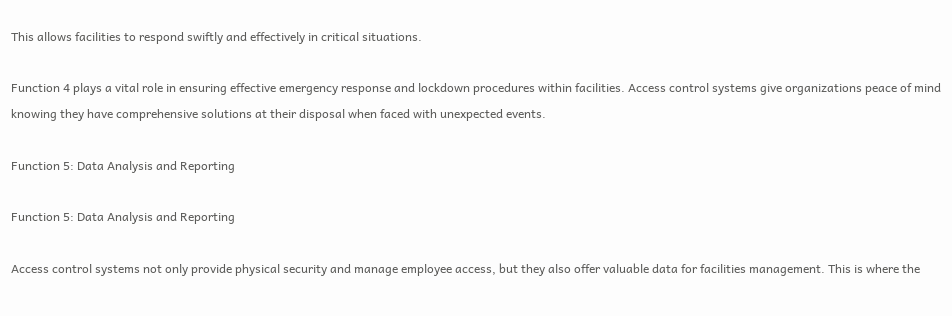This allows facilities to respond swiftly and effectively in critical situations.

Function 4 plays a vital role in ensuring effective emergency response and lockdown procedures within facilities. Access control systems give organizations peace of mind knowing they have comprehensive solutions at their disposal when faced with unexpected events.

Function 5: Data Analysis and Reporting

Function 5: Data Analysis and Reporting

Access control systems not only provide physical security and manage employee access, but they also offer valuable data for facilities management. This is where the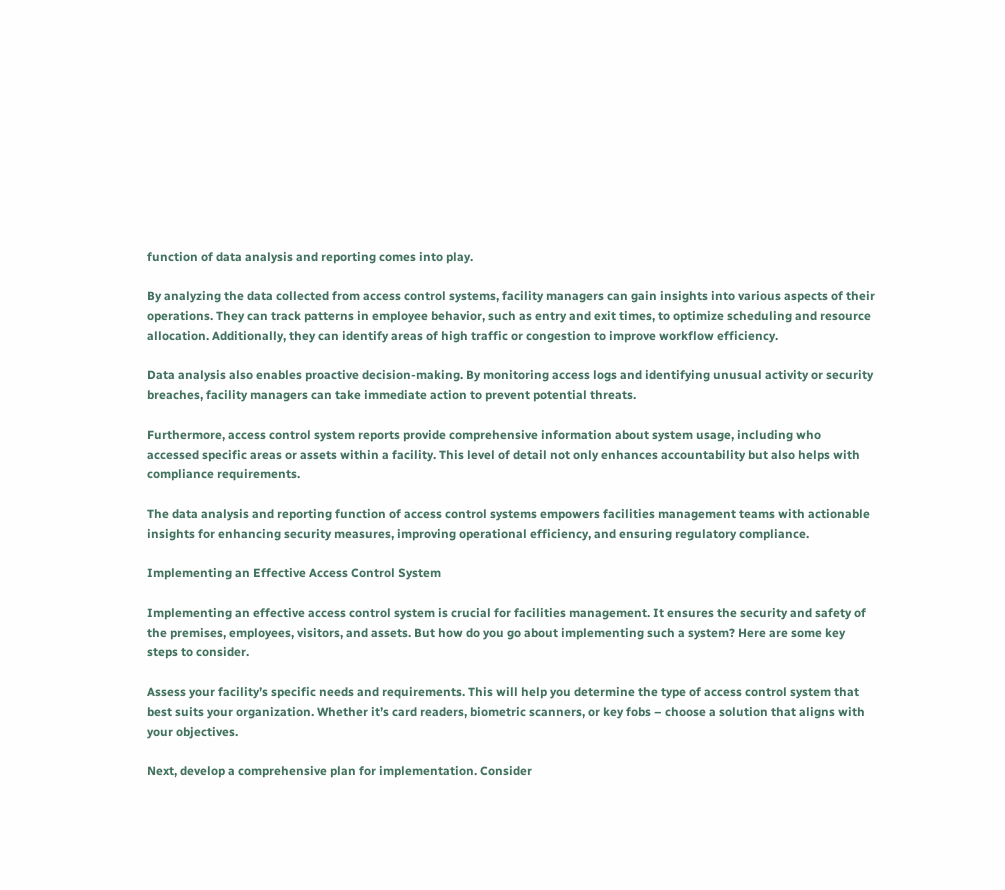function of data analysis and reporting comes into play.

By analyzing the data collected from access control systems, facility managers can gain insights into various aspects of their operations. They can track patterns in employee behavior, such as entry and exit times, to optimize scheduling and resource allocation. Additionally, they can identify areas of high traffic or congestion to improve workflow efficiency.

Data analysis also enables proactive decision-making. By monitoring access logs and identifying unusual activity or security breaches, facility managers can take immediate action to prevent potential threats.

Furthermore, access control system reports provide comprehensive information about system usage, including who accessed specific areas or assets within a facility. This level of detail not only enhances accountability but also helps with compliance requirements.

The data analysis and reporting function of access control systems empowers facilities management teams with actionable insights for enhancing security measures, improving operational efficiency, and ensuring regulatory compliance.

Implementing an Effective Access Control System

Implementing an effective access control system is crucial for facilities management. It ensures the security and safety of the premises, employees, visitors, and assets. But how do you go about implementing such a system? Here are some key steps to consider.

Assess your facility’s specific needs and requirements. This will help you determine the type of access control system that best suits your organization. Whether it’s card readers, biometric scanners, or key fobs – choose a solution that aligns with your objectives.

Next, develop a comprehensive plan for implementation. Consider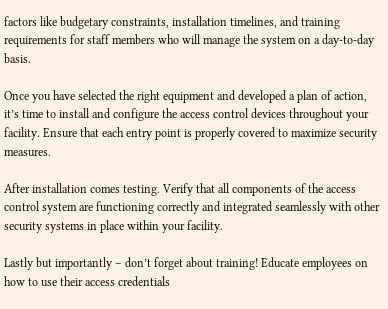factors like budgetary constraints, installation timelines, and training requirements for staff members who will manage the system on a day-to-day basis.

Once you have selected the right equipment and developed a plan of action, it’s time to install and configure the access control devices throughout your facility. Ensure that each entry point is properly covered to maximize security measures.

After installation comes testing. Verify that all components of the access control system are functioning correctly and integrated seamlessly with other security systems in place within your facility.

Lastly but importantly – don’t forget about training! Educate employees on how to use their access credentials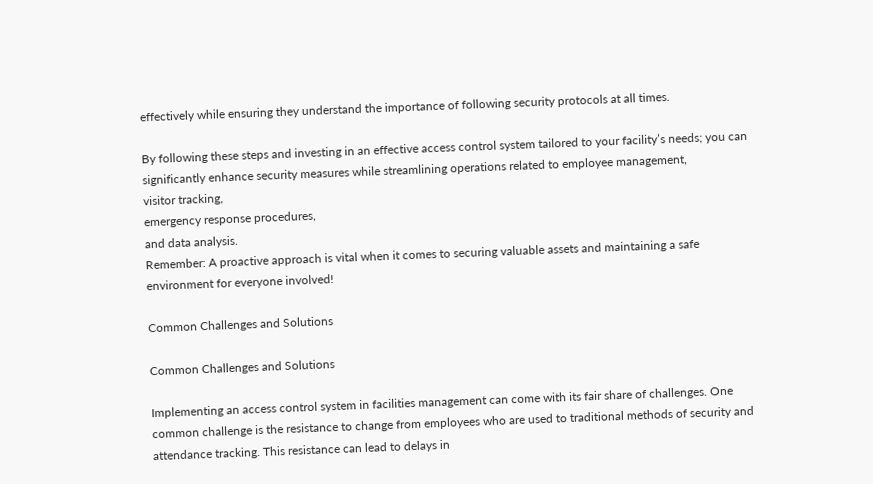effectively while ensuring they understand the importance of following security protocols at all times.

By following these steps and investing in an effective access control system tailored to your facility’s needs; you can significantly enhance security measures while streamlining operations related to employee management,
visitor tracking,
emergency response procedures,
and data analysis.
Remember: A proactive approach is vital when it comes to securing valuable assets and maintaining a safe environment for everyone involved!

Common Challenges and Solutions

Common Challenges and Solutions

Implementing an access control system in facilities management can come with its fair share of challenges. One common challenge is the resistance to change from employees who are used to traditional methods of security and attendance tracking. This resistance can lead to delays in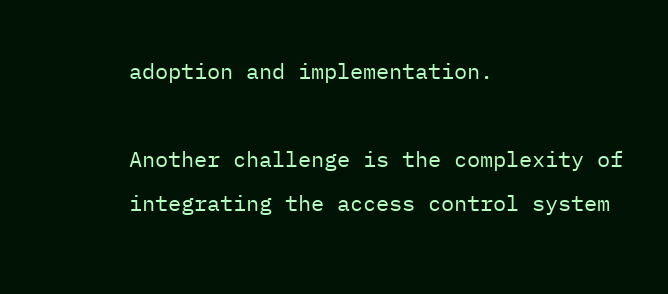adoption and implementation.

Another challenge is the complexity of integrating the access control system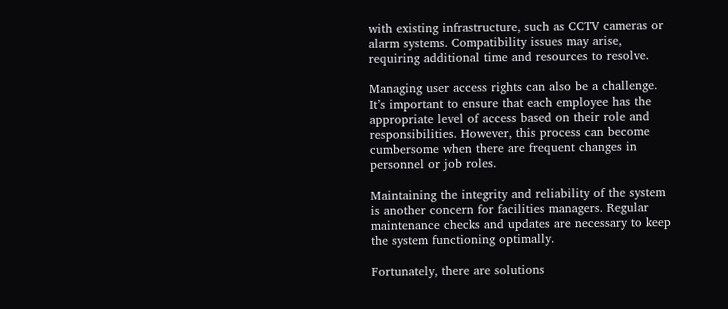with existing infrastructure, such as CCTV cameras or alarm systems. Compatibility issues may arise, requiring additional time and resources to resolve.

Managing user access rights can also be a challenge. It’s important to ensure that each employee has the appropriate level of access based on their role and responsibilities. However, this process can become cumbersome when there are frequent changes in personnel or job roles.

Maintaining the integrity and reliability of the system is another concern for facilities managers. Regular maintenance checks and updates are necessary to keep the system functioning optimally.

Fortunately, there are solutions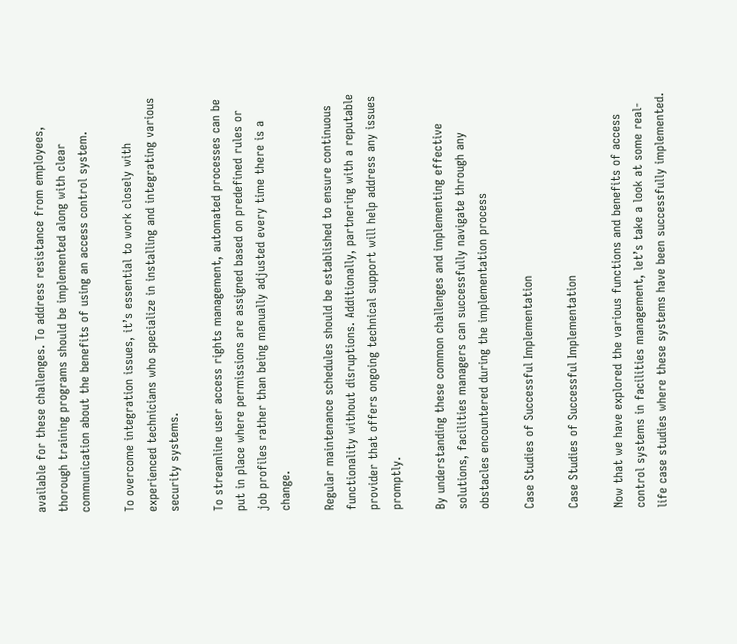available for these challenges. To address resistance from employees, thorough training programs should be implemented along with clear communication about the benefits of using an access control system.

To overcome integration issues, it’s essential to work closely with experienced technicians who specialize in installing and integrating various security systems.

To streamline user access rights management, automated processes can be put in place where permissions are assigned based on predefined rules or job profiles rather than being manually adjusted every time there is a change.

Regular maintenance schedules should be established to ensure continuous functionality without disruptions. Additionally, partnering with a reputable provider that offers ongoing technical support will help address any issues promptly.

By understanding these common challenges and implementing effective solutions, facilities managers can successfully navigate through any obstacles encountered during the implementation process

Case Studies of Successful Implementation

Case Studies of Successful Implementation

Now that we have explored the various functions and benefits of access control systems in facilities management, let’s take a look at some real-life case studies where these systems have been successfully implemented.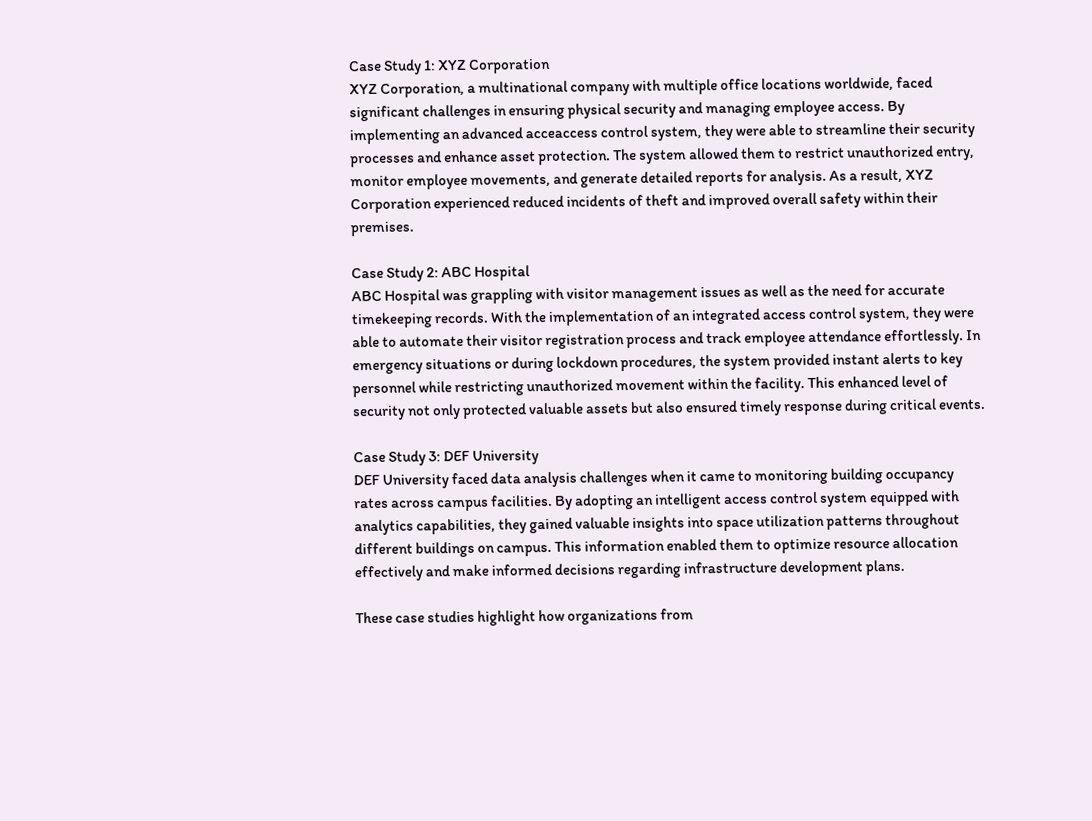Case Study 1: XYZ Corporation
XYZ Corporation, a multinational company with multiple office locations worldwide, faced significant challenges in ensuring physical security and managing employee access. By implementing an advanced acceaccess control system, they were able to streamline their security processes and enhance asset protection. The system allowed them to restrict unauthorized entry, monitor employee movements, and generate detailed reports for analysis. As a result, XYZ Corporation experienced reduced incidents of theft and improved overall safety within their premises.

Case Study 2: ABC Hospital
ABC Hospital was grappling with visitor management issues as well as the need for accurate timekeeping records. With the implementation of an integrated access control system, they were able to automate their visitor registration process and track employee attendance effortlessly. In emergency situations or during lockdown procedures, the system provided instant alerts to key personnel while restricting unauthorized movement within the facility. This enhanced level of security not only protected valuable assets but also ensured timely response during critical events.

Case Study 3: DEF University
DEF University faced data analysis challenges when it came to monitoring building occupancy rates across campus facilities. By adopting an intelligent access control system equipped with analytics capabilities, they gained valuable insights into space utilization patterns throughout different buildings on campus. This information enabled them to optimize resource allocation effectively and make informed decisions regarding infrastructure development plans.

These case studies highlight how organizations from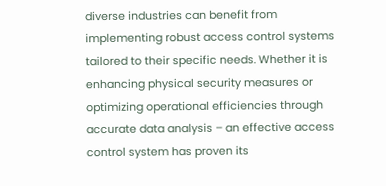diverse industries can benefit from implementing robust access control systems tailored to their specific needs. Whether it is enhancing physical security measures or optimizing operational efficiencies through accurate data analysis – an effective access control system has proven its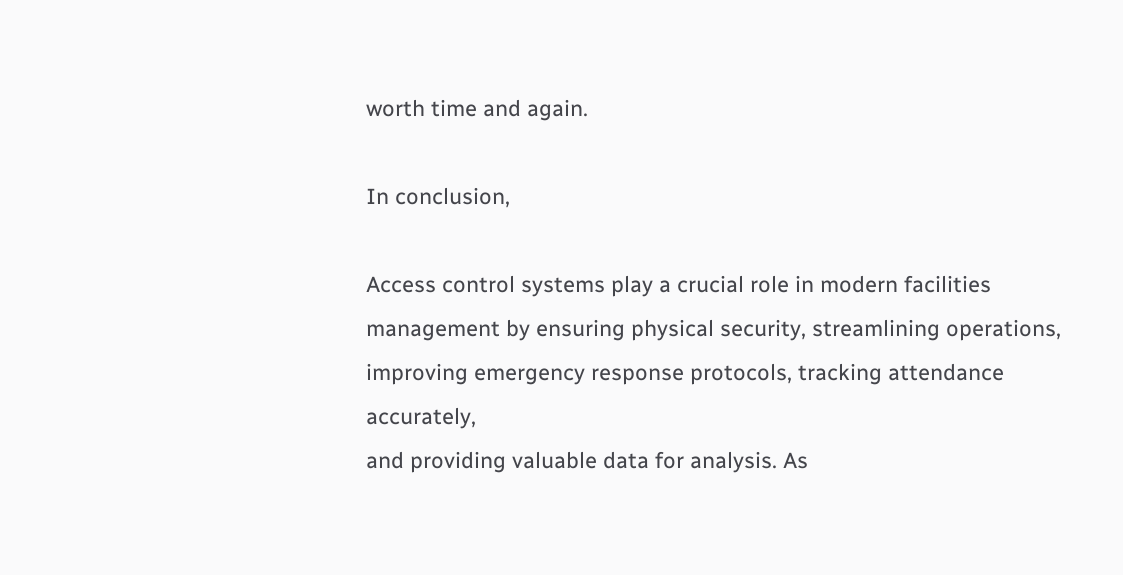worth time and again.

In conclusion,

Access control systems play a crucial role in modern facilities management by ensuring physical security, streamlining operations, improving emergency response protocols, tracking attendance accurately,
and providing valuable data for analysis. As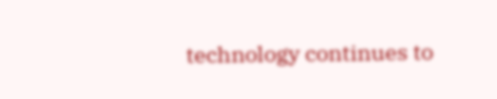technology continues to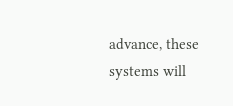advance, these systems will